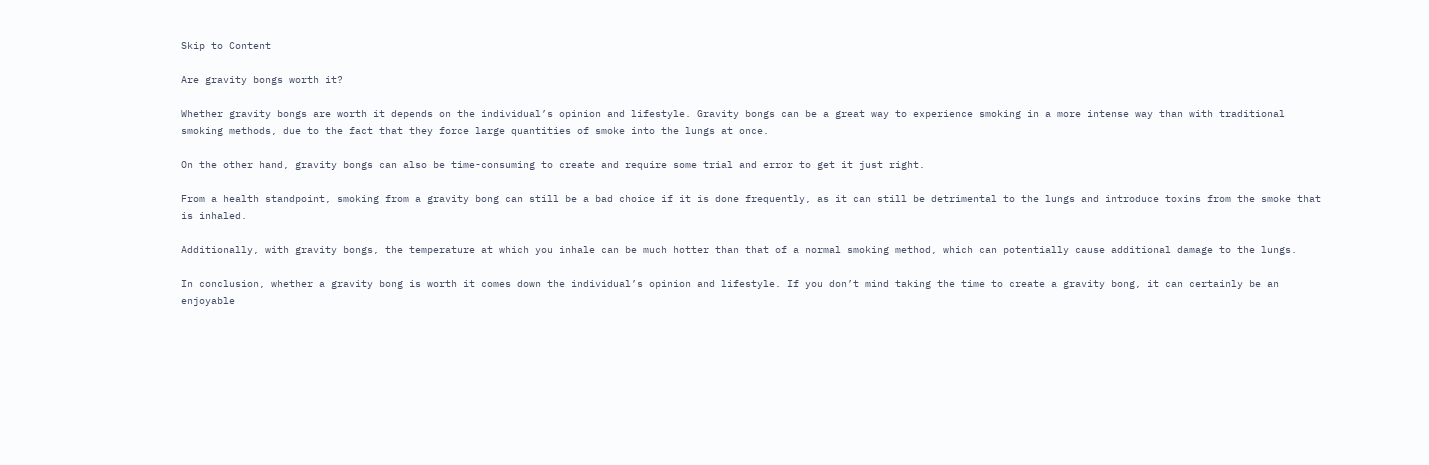Skip to Content

Are gravity bongs worth it?

Whether gravity bongs are worth it depends on the individual’s opinion and lifestyle. Gravity bongs can be a great way to experience smoking in a more intense way than with traditional smoking methods, due to the fact that they force large quantities of smoke into the lungs at once.

On the other hand, gravity bongs can also be time-consuming to create and require some trial and error to get it just right.

From a health standpoint, smoking from a gravity bong can still be a bad choice if it is done frequently, as it can still be detrimental to the lungs and introduce toxins from the smoke that is inhaled.

Additionally, with gravity bongs, the temperature at which you inhale can be much hotter than that of a normal smoking method, which can potentially cause additional damage to the lungs.

In conclusion, whether a gravity bong is worth it comes down the individual’s opinion and lifestyle. If you don’t mind taking the time to create a gravity bong, it can certainly be an enjoyable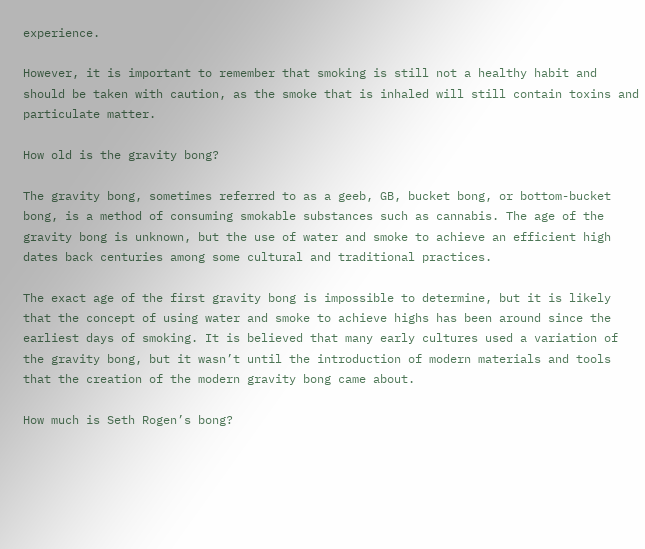experience.

However, it is important to remember that smoking is still not a healthy habit and should be taken with caution, as the smoke that is inhaled will still contain toxins and particulate matter.

How old is the gravity bong?

The gravity bong, sometimes referred to as a geeb, GB, bucket bong, or bottom-bucket bong, is a method of consuming smokable substances such as cannabis. The age of the gravity bong is unknown, but the use of water and smoke to achieve an efficient high dates back centuries among some cultural and traditional practices.

The exact age of the first gravity bong is impossible to determine, but it is likely that the concept of using water and smoke to achieve highs has been around since the earliest days of smoking. It is believed that many early cultures used a variation of the gravity bong, but it wasn’t until the introduction of modern materials and tools that the creation of the modern gravity bong came about.

How much is Seth Rogen’s bong?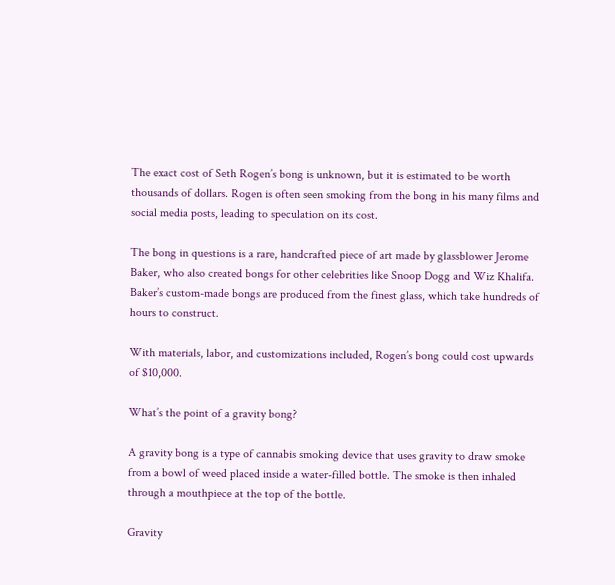The exact cost of Seth Rogen’s bong is unknown, but it is estimated to be worth thousands of dollars. Rogen is often seen smoking from the bong in his many films and social media posts, leading to speculation on its cost.

The bong in questions is a rare, handcrafted piece of art made by glassblower Jerome Baker, who also created bongs for other celebrities like Snoop Dogg and Wiz Khalifa. Baker’s custom-made bongs are produced from the finest glass, which take hundreds of hours to construct.

With materials, labor, and customizations included, Rogen’s bong could cost upwards of $10,000.

What’s the point of a gravity bong?

A gravity bong is a type of cannabis smoking device that uses gravity to draw smoke from a bowl of weed placed inside a water-filled bottle. The smoke is then inhaled through a mouthpiece at the top of the bottle.

Gravity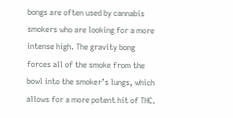bongs are often used by cannabis smokers who are looking for a more intense high. The gravity bong forces all of the smoke from the bowl into the smoker’s lungs, which allows for a more potent hit of THC.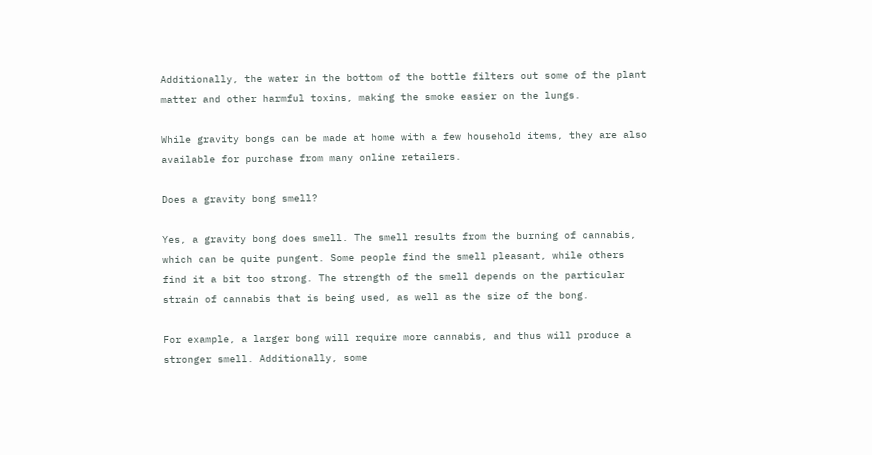Additionally, the water in the bottom of the bottle filters out some of the plant matter and other harmful toxins, making the smoke easier on the lungs.

While gravity bongs can be made at home with a few household items, they are also available for purchase from many online retailers.

Does a gravity bong smell?

Yes, a gravity bong does smell. The smell results from the burning of cannabis, which can be quite pungent. Some people find the smell pleasant, while others find it a bit too strong. The strength of the smell depends on the particular strain of cannabis that is being used, as well as the size of the bong.

For example, a larger bong will require more cannabis, and thus will produce a stronger smell. Additionally, some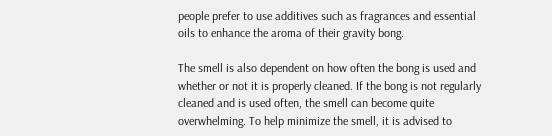people prefer to use additives such as fragrances and essential oils to enhance the aroma of their gravity bong.

The smell is also dependent on how often the bong is used and whether or not it is properly cleaned. If the bong is not regularly cleaned and is used often, the smell can become quite overwhelming. To help minimize the smell, it is advised to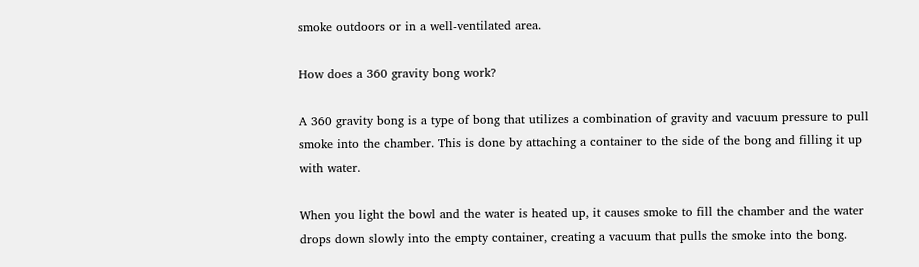smoke outdoors or in a well-ventilated area.

How does a 360 gravity bong work?

A 360 gravity bong is a type of bong that utilizes a combination of gravity and vacuum pressure to pull smoke into the chamber. This is done by attaching a container to the side of the bong and filling it up with water.

When you light the bowl and the water is heated up, it causes smoke to fill the chamber and the water drops down slowly into the empty container, creating a vacuum that pulls the smoke into the bong.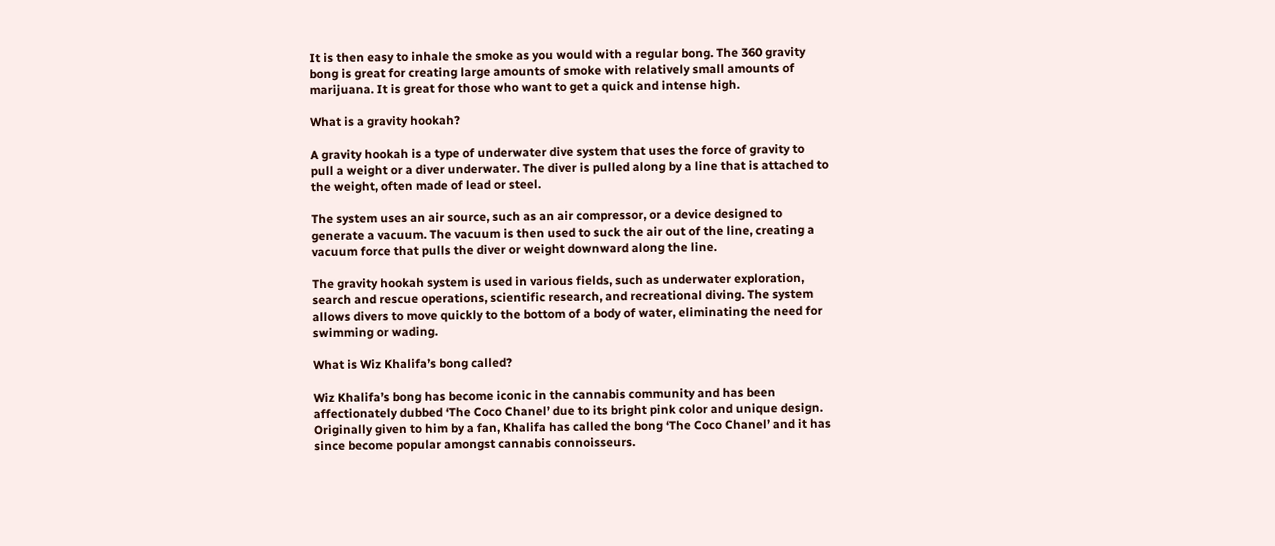It is then easy to inhale the smoke as you would with a regular bong. The 360 gravity bong is great for creating large amounts of smoke with relatively small amounts of marijuana. It is great for those who want to get a quick and intense high.

What is a gravity hookah?

A gravity hookah is a type of underwater dive system that uses the force of gravity to pull a weight or a diver underwater. The diver is pulled along by a line that is attached to the weight, often made of lead or steel.

The system uses an air source, such as an air compressor, or a device designed to generate a vacuum. The vacuum is then used to suck the air out of the line, creating a vacuum force that pulls the diver or weight downward along the line.

The gravity hookah system is used in various fields, such as underwater exploration, search and rescue operations, scientific research, and recreational diving. The system allows divers to move quickly to the bottom of a body of water, eliminating the need for swimming or wading.

What is Wiz Khalifa’s bong called?

Wiz Khalifa’s bong has become iconic in the cannabis community and has been affectionately dubbed ‘The Coco Chanel’ due to its bright pink color and unique design. Originally given to him by a fan, Khalifa has called the bong ‘The Coco Chanel’ and it has since become popular amongst cannabis connoisseurs.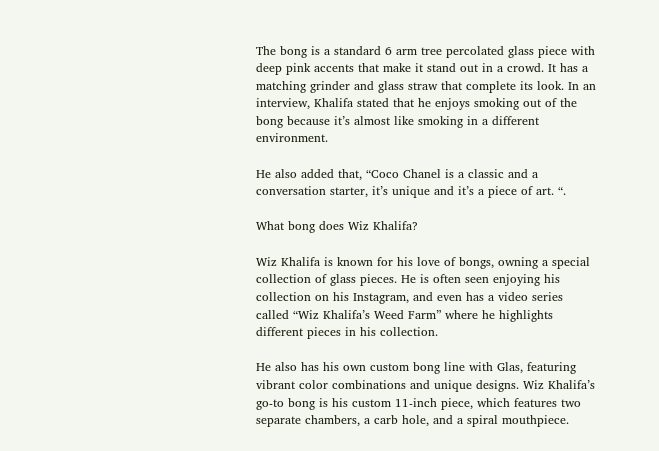The bong is a standard 6 arm tree percolated glass piece with deep pink accents that make it stand out in a crowd. It has a matching grinder and glass straw that complete its look. In an interview, Khalifa stated that he enjoys smoking out of the bong because it’s almost like smoking in a different environment.

He also added that, “Coco Chanel is a classic and a conversation starter, it’s unique and it’s a piece of art. “.

What bong does Wiz Khalifa?

Wiz Khalifa is known for his love of bongs, owning a special collection of glass pieces. He is often seen enjoying his collection on his Instagram, and even has a video series called “Wiz Khalifa’s Weed Farm” where he highlights different pieces in his collection.

He also has his own custom bong line with Glas, featuring vibrant color combinations and unique designs. Wiz Khalifa’s go-to bong is his custom 11-inch piece, which features two separate chambers, a carb hole, and a spiral mouthpiece.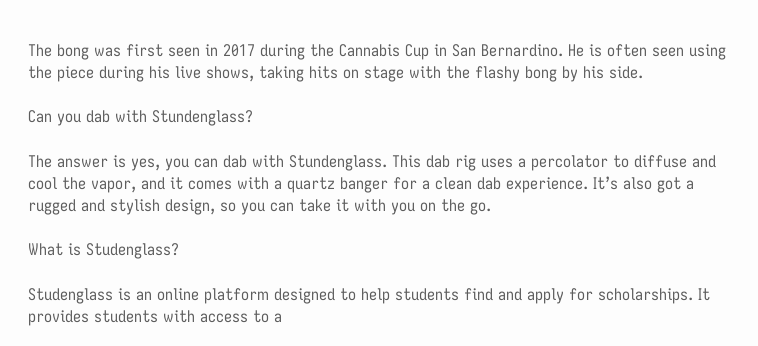The bong was first seen in 2017 during the Cannabis Cup in San Bernardino. He is often seen using the piece during his live shows, taking hits on stage with the flashy bong by his side.

Can you dab with Stundenglass?

The answer is yes, you can dab with Stundenglass. This dab rig uses a percolator to diffuse and cool the vapor, and it comes with a quartz banger for a clean dab experience. It’s also got a rugged and stylish design, so you can take it with you on the go.

What is Studenglass?

Studenglass is an online platform designed to help students find and apply for scholarships. It provides students with access to a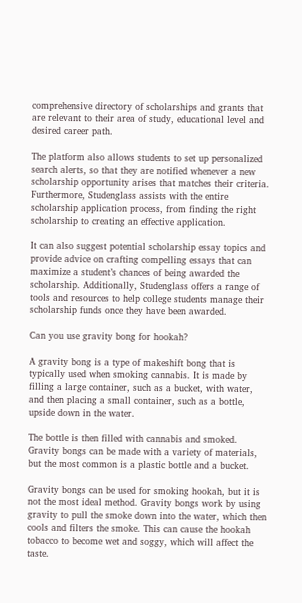comprehensive directory of scholarships and grants that are relevant to their area of study, educational level and desired career path.

The platform also allows students to set up personalized search alerts, so that they are notified whenever a new scholarship opportunity arises that matches their criteria. Furthermore, Studenglass assists with the entire scholarship application process, from finding the right scholarship to creating an effective application.

It can also suggest potential scholarship essay topics and provide advice on crafting compelling essays that can maximize a student’s chances of being awarded the scholarship. Additionally, Studenglass offers a range of tools and resources to help college students manage their scholarship funds once they have been awarded.

Can you use gravity bong for hookah?

A gravity bong is a type of makeshift bong that is typically used when smoking cannabis. It is made by filling a large container, such as a bucket, with water, and then placing a small container, such as a bottle, upside down in the water.

The bottle is then filled with cannabis and smoked. Gravity bongs can be made with a variety of materials, but the most common is a plastic bottle and a bucket.

Gravity bongs can be used for smoking hookah, but it is not the most ideal method. Gravity bongs work by using gravity to pull the smoke down into the water, which then cools and filters the smoke. This can cause the hookah tobacco to become wet and soggy, which will affect the taste.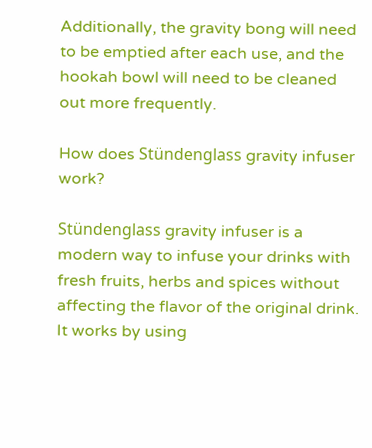Additionally, the gravity bong will need to be emptied after each use, and the hookah bowl will need to be cleaned out more frequently.

How does Stündenglass gravity infuser work?

Stündenglass gravity infuser is a modern way to infuse your drinks with fresh fruits, herbs and spices without affecting the flavor of the original drink. It works by using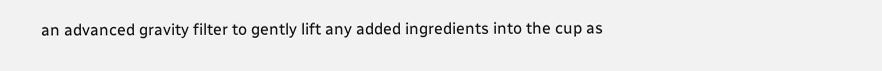an advanced gravity filter to gently lift any added ingredients into the cup as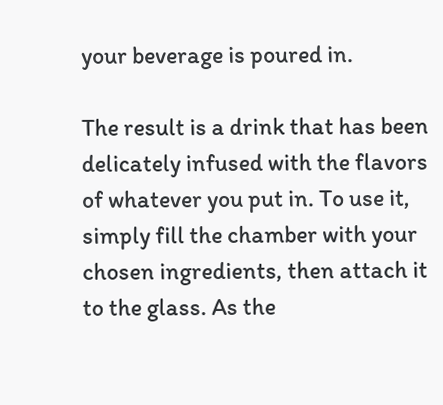your beverage is poured in.

The result is a drink that has been delicately infused with the flavors of whatever you put in. To use it, simply fill the chamber with your chosen ingredients, then attach it to the glass. As the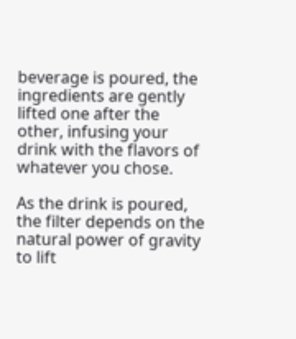beverage is poured, the ingredients are gently lifted one after the other, infusing your drink with the flavors of whatever you chose.

As the drink is poured, the filter depends on the natural power of gravity to lift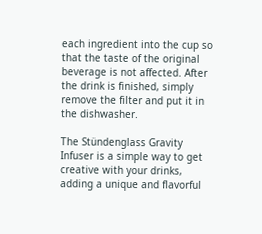each ingredient into the cup so that the taste of the original beverage is not affected. After the drink is finished, simply remove the filter and put it in the dishwasher.

The Stündenglass Gravity Infuser is a simple way to get creative with your drinks, adding a unique and flavorful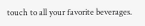touch to all your favorite beverages.